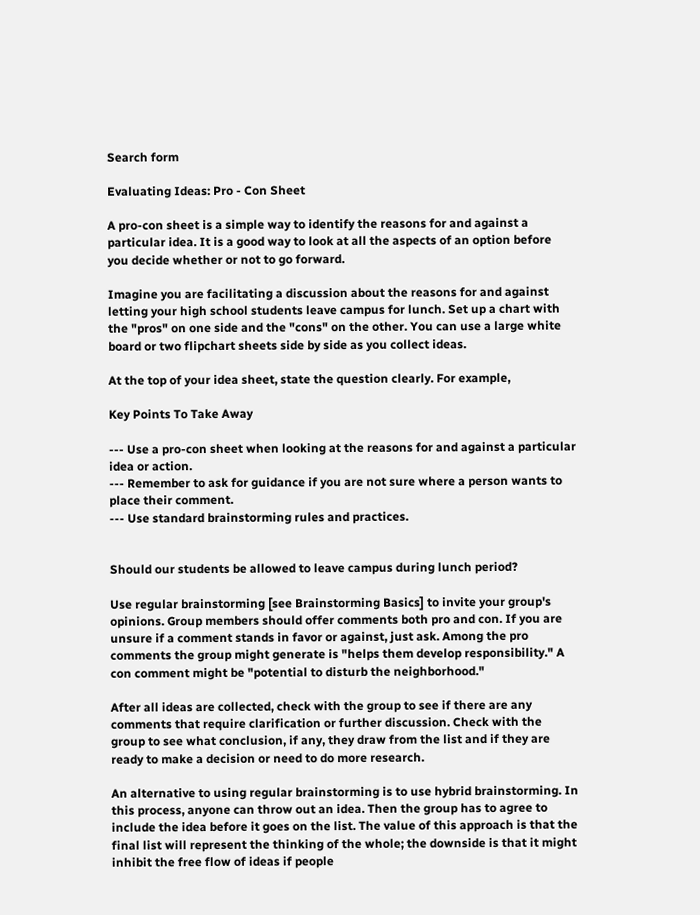Search form

Evaluating Ideas: Pro - Con Sheet

A pro-con sheet is a simple way to identify the reasons for and against a particular idea. It is a good way to look at all the aspects of an option before you decide whether or not to go forward.

Imagine you are facilitating a discussion about the reasons for and against letting your high school students leave campus for lunch. Set up a chart with the "pros" on one side and the "cons" on the other. You can use a large white board or two flipchart sheets side by side as you collect ideas.

At the top of your idea sheet, state the question clearly. For example,

Key Points To Take Away

--- Use a pro-con sheet when looking at the reasons for and against a particular idea or action.
--- Remember to ask for guidance if you are not sure where a person wants to place their comment.
--- Use standard brainstorming rules and practices.


Should our students be allowed to leave campus during lunch period?

Use regular brainstorming [see Brainstorming Basics] to invite your group's opinions. Group members should offer comments both pro and con. If you are unsure if a comment stands in favor or against, just ask. Among the pro comments the group might generate is "helps them develop responsibility." A con comment might be "potential to disturb the neighborhood."

After all ideas are collected, check with the group to see if there are any comments that require clarification or further discussion. Check with the group to see what conclusion, if any, they draw from the list and if they are ready to make a decision or need to do more research.

An alternative to using regular brainstorming is to use hybrid brainstorming. In this process, anyone can throw out an idea. Then the group has to agree to include the idea before it goes on the list. The value of this approach is that the final list will represent the thinking of the whole; the downside is that it might inhibit the free flow of ideas if people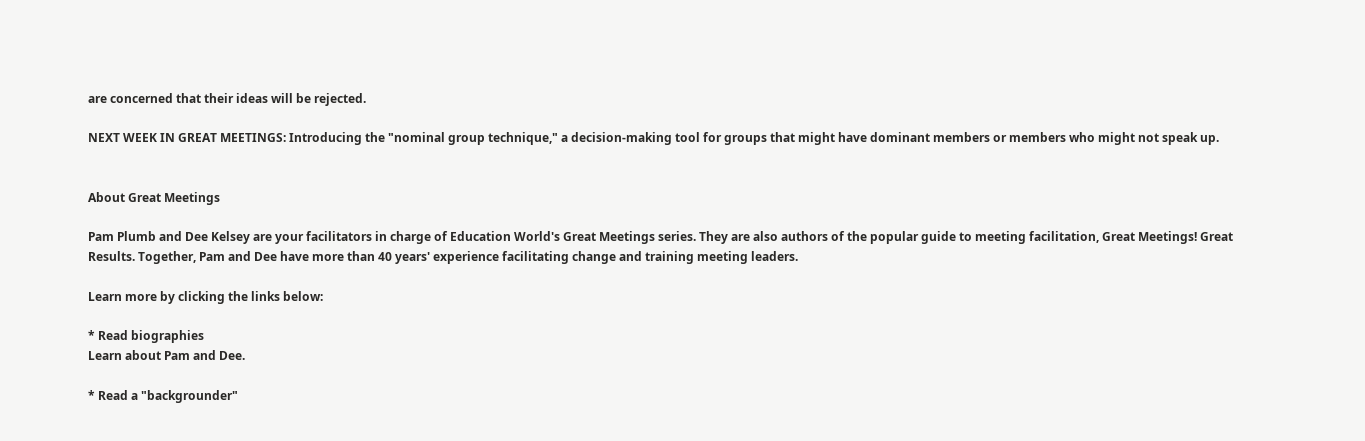are concerned that their ideas will be rejected.

NEXT WEEK IN GREAT MEETINGS: Introducing the "nominal group technique," a decision-making tool for groups that might have dominant members or members who might not speak up.


About Great Meetings

Pam Plumb and Dee Kelsey are your facilitators in charge of Education World's Great Meetings series. They are also authors of the popular guide to meeting facilitation, Great Meetings! Great Results. Together, Pam and Dee have more than 40 years' experience facilitating change and training meeting leaders.

Learn more by clicking the links below:

* Read biographies
Learn about Pam and Dee.

* Read a "backgrounder"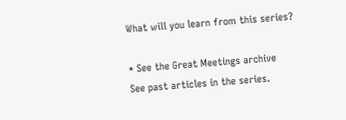What will you learn from this series?

* See the Great Meetings archive
See past articles in the series.